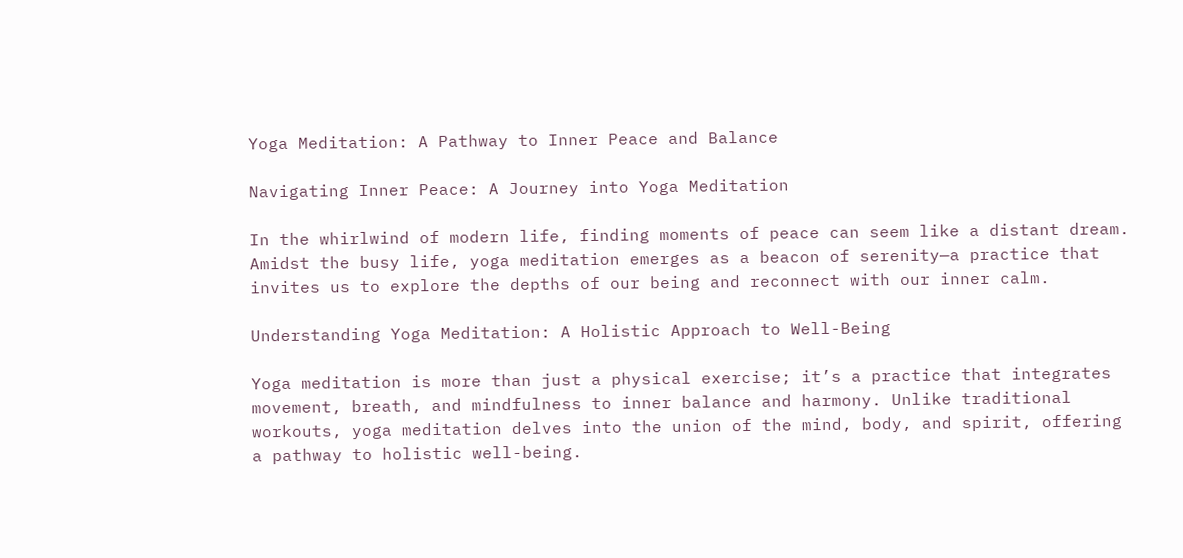Yoga Meditation: A Pathway to Inner Peace and Balance

Navigating Inner Peace: A Journey into Yoga Meditation

In the whirlwind of modern life, finding moments of peace can seem like a distant dream. Amidst the busy life, yoga meditation emerges as a beacon of serenity—a practice that invites us to explore the depths of our being and reconnect with our inner calm.

Understanding Yoga Meditation: A Holistic Approach to Well-Being

Yoga meditation is more than just a physical exercise; it’s a practice that integrates movement, breath, and mindfulness to inner balance and harmony. Unlike traditional workouts, yoga meditation delves into the union of the mind, body, and spirit, offering a pathway to holistic well-being.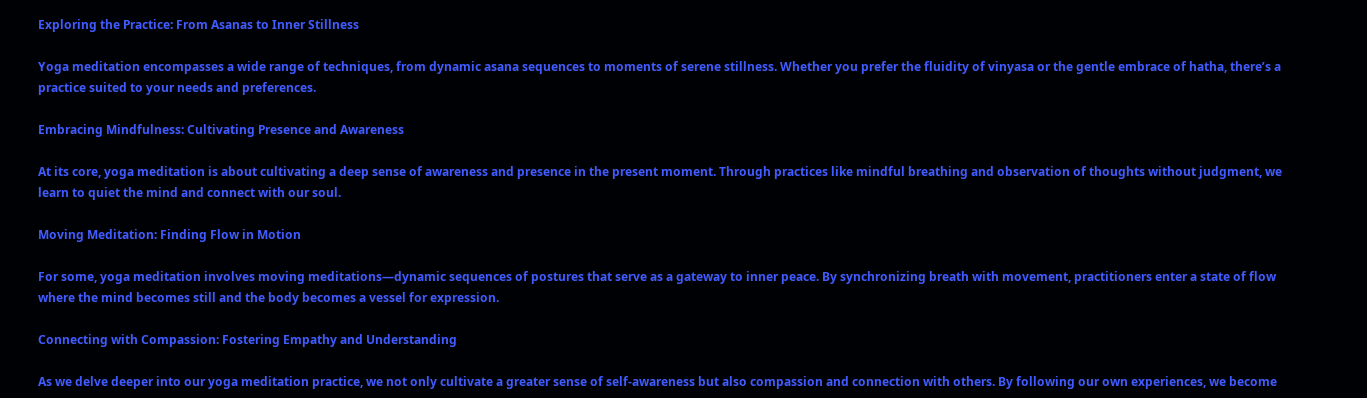Exploring the Practice: From Asanas to Inner Stillness

Yoga meditation encompasses a wide range of techniques, from dynamic asana sequences to moments of serene stillness. Whether you prefer the fluidity of vinyasa or the gentle embrace of hatha, there’s a practice suited to your needs and preferences.

Embracing Mindfulness: Cultivating Presence and Awareness

At its core, yoga meditation is about cultivating a deep sense of awareness and presence in the present moment. Through practices like mindful breathing and observation of thoughts without judgment, we learn to quiet the mind and connect with our soul.

Moving Meditation: Finding Flow in Motion

For some, yoga meditation involves moving meditations—dynamic sequences of postures that serve as a gateway to inner peace. By synchronizing breath with movement, practitioners enter a state of flow where the mind becomes still and the body becomes a vessel for expression.

Connecting with Compassion: Fostering Empathy and Understanding

As we delve deeper into our yoga meditation practice, we not only cultivate a greater sense of self-awareness but also compassion and connection with others. By following our own experiences, we become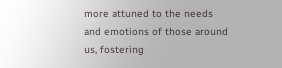more attuned to the needs and emotions of those around us, fostering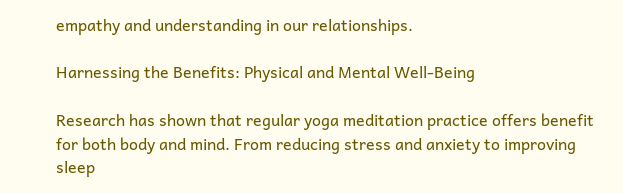empathy and understanding in our relationships.

Harnessing the Benefits: Physical and Mental Well-Being

Research has shown that regular yoga meditation practice offers benefit for both body and mind. From reducing stress and anxiety to improving sleep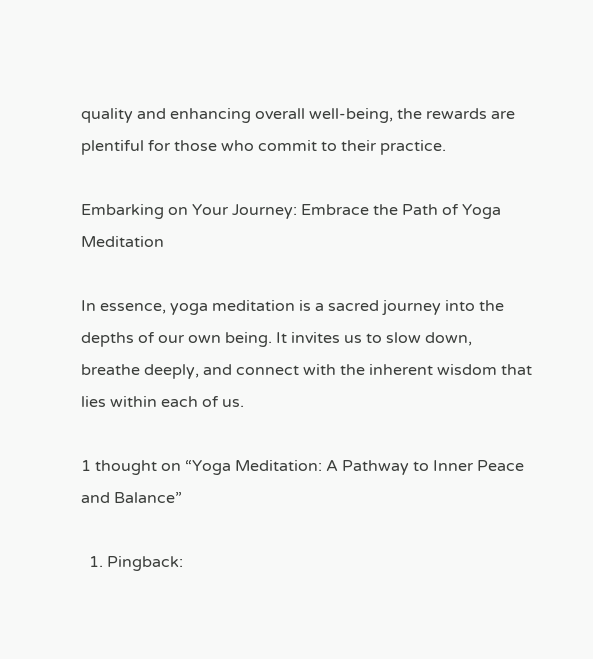quality and enhancing overall well-being, the rewards are plentiful for those who commit to their practice.

Embarking on Your Journey: Embrace the Path of Yoga Meditation

In essence, yoga meditation is a sacred journey into the depths of our own being. It invites us to slow down, breathe deeply, and connect with the inherent wisdom that lies within each of us.

1 thought on “Yoga Meditation: A Pathway to Inner Peace and Balance”

  1. Pingback: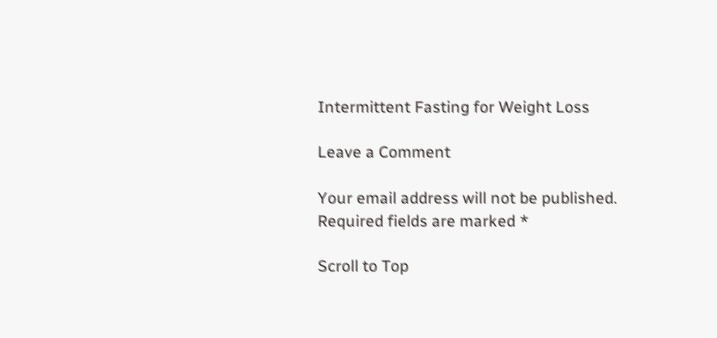Intermittent Fasting for Weight Loss

Leave a Comment

Your email address will not be published. Required fields are marked *

Scroll to Top